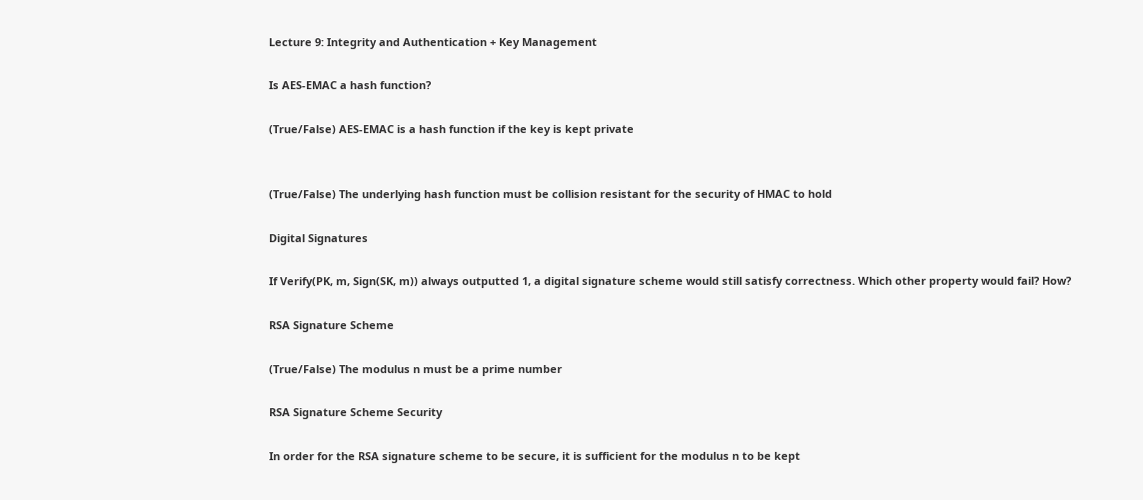Lecture 9: Integrity and Authentication + Key Management

Is AES-EMAC a hash function?

(True/False) AES-EMAC is a hash function if the key is kept private


(True/False) The underlying hash function must be collision resistant for the security of HMAC to hold

Digital Signatures

If Verify(PK, m, Sign(SK, m)) always outputted 1, a digital signature scheme would still satisfy correctness. Which other property would fail? How?

RSA Signature Scheme

(True/False) The modulus n must be a prime number

RSA Signature Scheme Security

In order for the RSA signature scheme to be secure, it is sufficient for the modulus n to be kept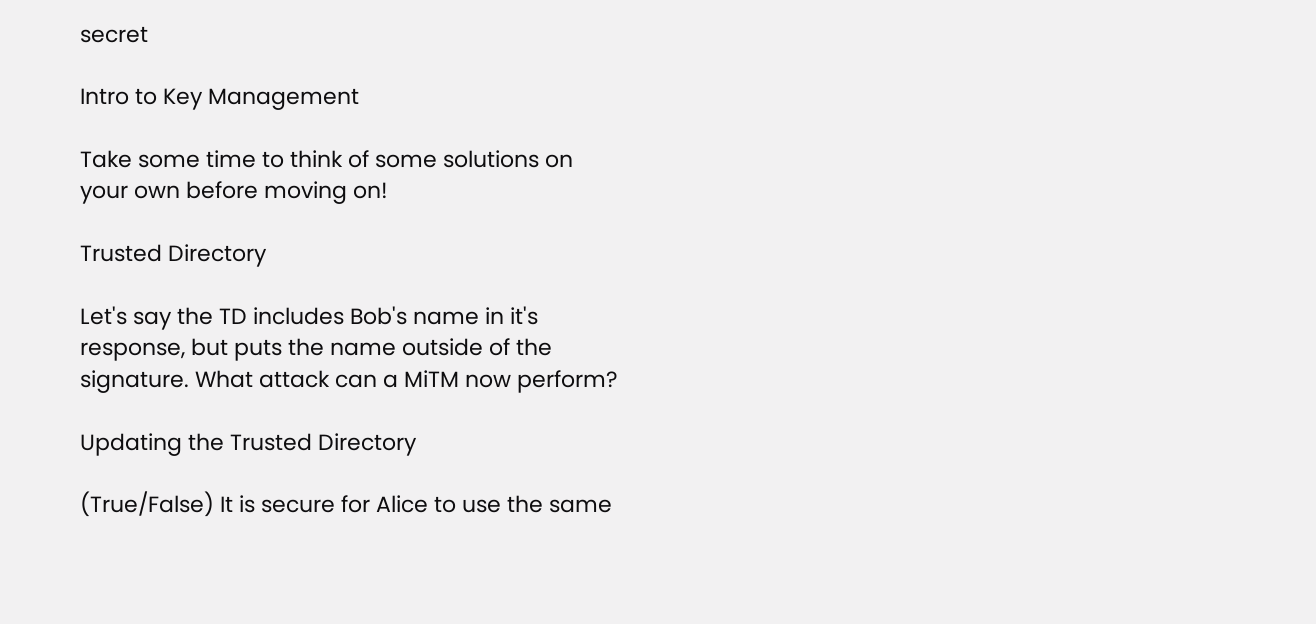secret

Intro to Key Management

Take some time to think of some solutions on your own before moving on!

Trusted Directory

Let's say the TD includes Bob's name in it's response, but puts the name outside of the signature. What attack can a MiTM now perform?

Updating the Trusted Directory

(True/False) It is secure for Alice to use the same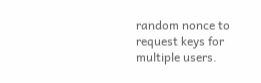random nonce to request keys for multiple users.